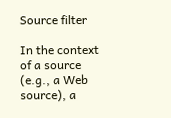Source filter

In the context of a source (e.g., a Web source), a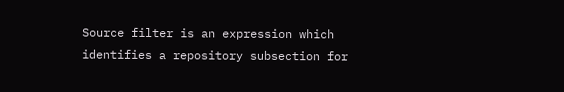Source filter is an expression which identifies a repository subsection for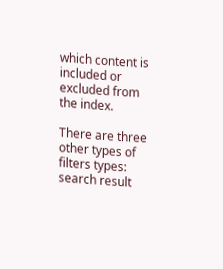which content is included or excluded from the index.

There are three other types of filters types: search result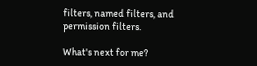filters, named filters, and permission filters.

What's next for me?